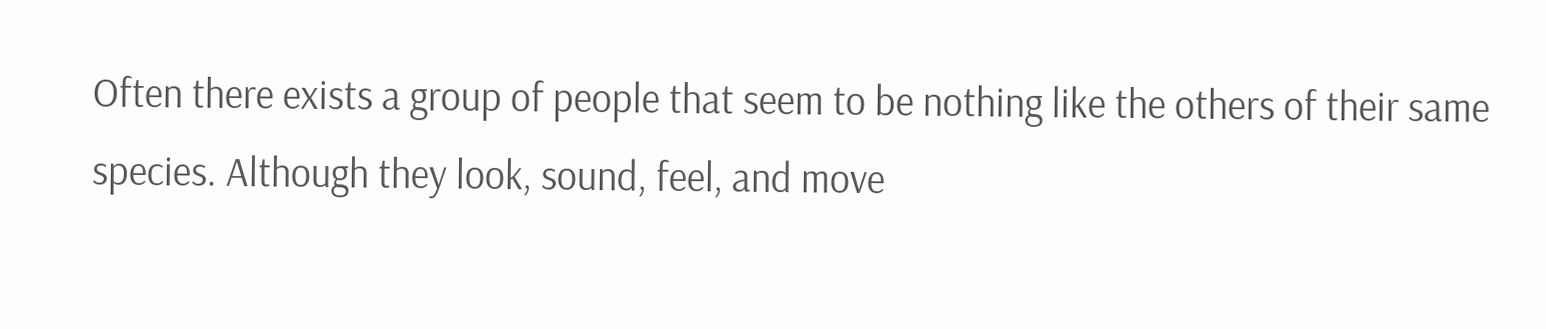Often there exists a group of people that seem to be nothing like the others of their same species. Although they look, sound, feel, and move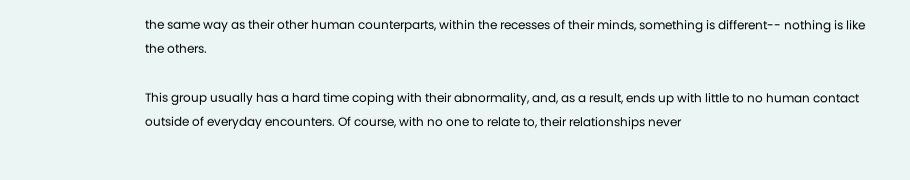the same way as their other human counterparts, within the recesses of their minds, something is different-- nothing is like the others.

This group usually has a hard time coping with their abnormality, and, as a result, ends up with little to no human contact outside of everyday encounters. Of course, with no one to relate to, their relationships never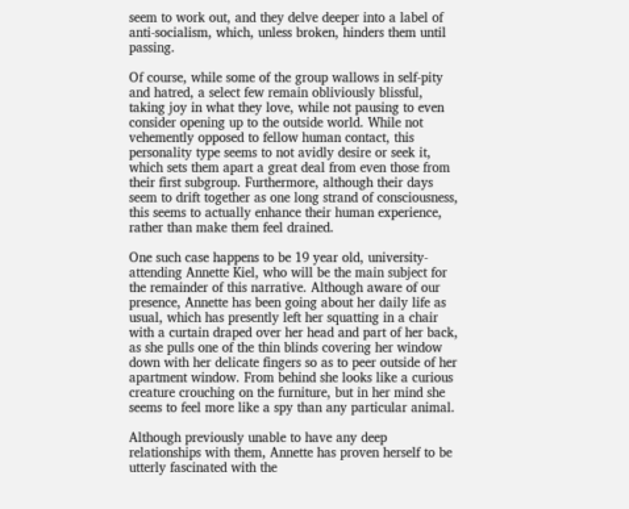seem to work out, and they delve deeper into a label of anti-socialism, which, unless broken, hinders them until passing.

Of course, while some of the group wallows in self-pity and hatred, a select few remain obliviously blissful, taking joy in what they love, while not pausing to even consider opening up to the outside world. While not vehemently opposed to fellow human contact, this personality type seems to not avidly desire or seek it, which sets them apart a great deal from even those from their first subgroup. Furthermore, although their days seem to drift together as one long strand of consciousness, this seems to actually enhance their human experience, rather than make them feel drained.

One such case happens to be 19 year old, university-attending Annette Kiel, who will be the main subject for the remainder of this narrative. Although aware of our presence, Annette has been going about her daily life as usual, which has presently left her squatting in a chair with a curtain draped over her head and part of her back, as she pulls one of the thin blinds covering her window down with her delicate fingers so as to peer outside of her apartment window. From behind she looks like a curious creature crouching on the furniture, but in her mind she seems to feel more like a spy than any particular animal.

Although previously unable to have any deep relationships with them, Annette has proven herself to be utterly fascinated with the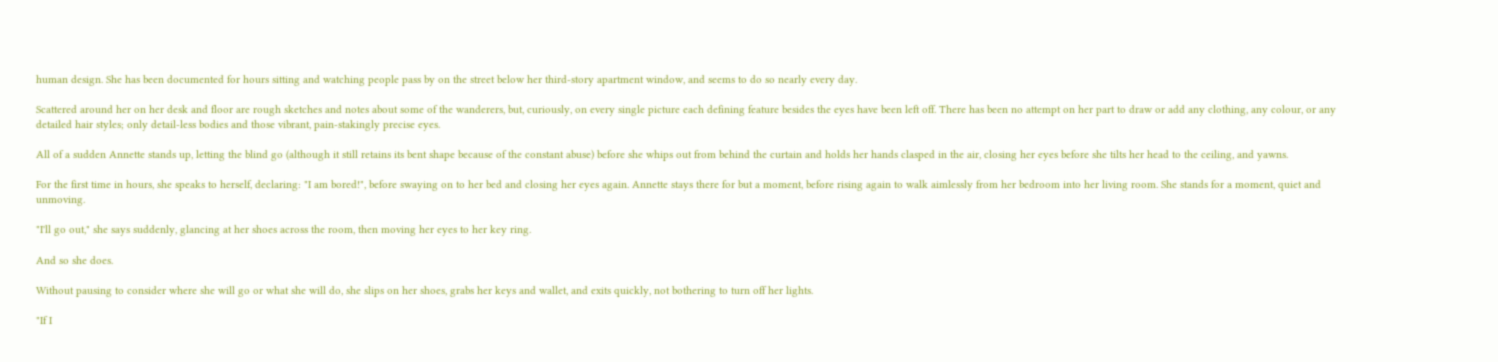human design. She has been documented for hours sitting and watching people pass by on the street below her third-story apartment window, and seems to do so nearly every day.

Scattered around her on her desk and floor are rough sketches and notes about some of the wanderers, but, curiously, on every single picture each defining feature besides the eyes have been left off. There has been no attempt on her part to draw or add any clothing, any colour, or any detailed hair styles; only detail-less bodies and those vibrant, pain-stakingly precise eyes.

All of a sudden Annette stands up, letting the blind go (although it still retains its bent shape because of the constant abuse) before she whips out from behind the curtain and holds her hands clasped in the air, closing her eyes before she tilts her head to the ceiling, and yawns.

For the first time in hours, she speaks to herself, declaring: "I am bored!", before swaying on to her bed and closing her eyes again. Annette stays there for but a moment, before rising again to walk aimlessly from her bedroom into her living room. She stands for a moment, quiet and unmoving.

"I'll go out," she says suddenly, glancing at her shoes across the room, then moving her eyes to her key ring.

And so she does.

Without pausing to consider where she will go or what she will do, she slips on her shoes, grabs her keys and wallet, and exits quickly, not bothering to turn off her lights.

"If I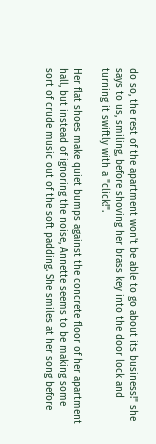do so, the rest of the apartment won't be able to go about its business!" she says to us, smiling, before shoving her brass key into the door lock and turning it swiftly with a "click!".

Her flat shoes make quiet bumps against the concrete floor of her apartment hall, but instead of ignoring the noise, Annette seems to be making some sort of crude music out of the soft padding. She smiles at her song before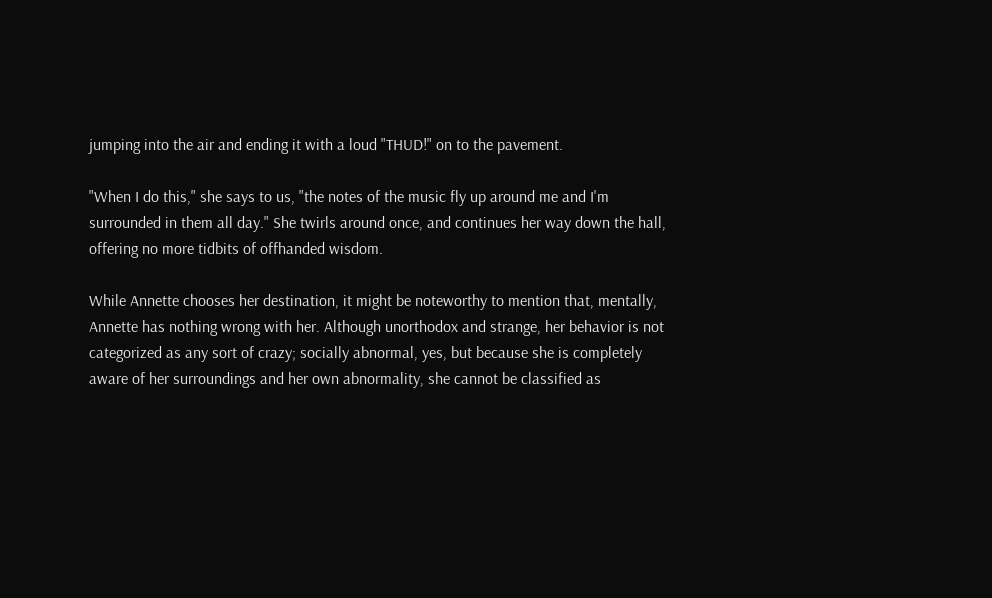jumping into the air and ending it with a loud "THUD!" on to the pavement.

"When I do this," she says to us, "the notes of the music fly up around me and I'm surrounded in them all day." She twirls around once, and continues her way down the hall, offering no more tidbits of offhanded wisdom.

While Annette chooses her destination, it might be noteworthy to mention that, mentally, Annette has nothing wrong with her. Although unorthodox and strange, her behavior is not categorized as any sort of crazy; socially abnormal, yes, but because she is completely aware of her surroundings and her own abnormality, she cannot be classified as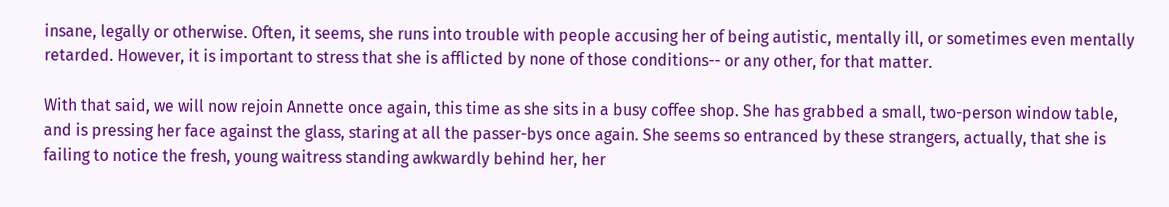insane, legally or otherwise. Often, it seems, she runs into trouble with people accusing her of being autistic, mentally ill, or sometimes even mentally retarded. However, it is important to stress that she is afflicted by none of those conditions-- or any other, for that matter.

With that said, we will now rejoin Annette once again, this time as she sits in a busy coffee shop. She has grabbed a small, two-person window table, and is pressing her face against the glass, staring at all the passer-bys once again. She seems so entranced by these strangers, actually, that she is failing to notice the fresh, young waitress standing awkwardly behind her, her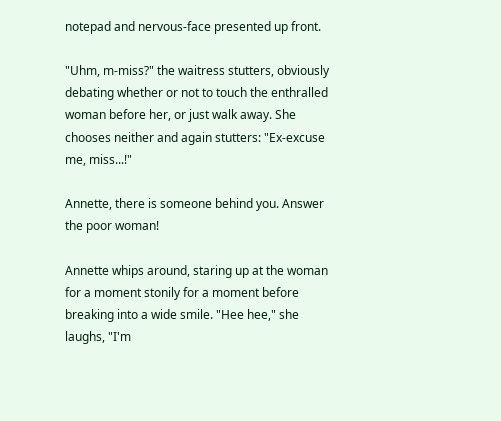notepad and nervous-face presented up front.

"Uhm, m-miss?" the waitress stutters, obviously debating whether or not to touch the enthralled woman before her, or just walk away. She chooses neither and again stutters: "Ex-excuse me, miss...!"

Annette, there is someone behind you. Answer the poor woman!

Annette whips around, staring up at the woman for a moment stonily for a moment before breaking into a wide smile. "Hee hee," she laughs, "I'm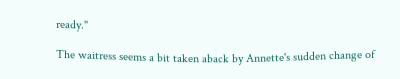ready."

The waitress seems a bit taken aback by Annette's sudden change of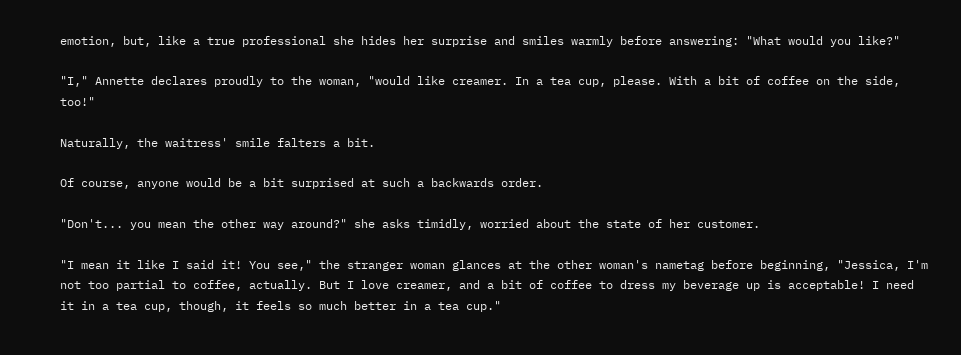emotion, but, like a true professional she hides her surprise and smiles warmly before answering: "What would you like?"

"I," Annette declares proudly to the woman, "would like creamer. In a tea cup, please. With a bit of coffee on the side, too!"

Naturally, the waitress' smile falters a bit.

Of course, anyone would be a bit surprised at such a backwards order.

"Don't... you mean the other way around?" she asks timidly, worried about the state of her customer.

"I mean it like I said it! You see," the stranger woman glances at the other woman's nametag before beginning, "Jessica, I'm not too partial to coffee, actually. But I love creamer, and a bit of coffee to dress my beverage up is acceptable! I need it in a tea cup, though, it feels so much better in a tea cup."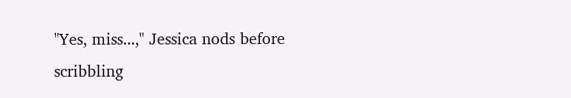"Yes, miss...," Jessica nods before scribbling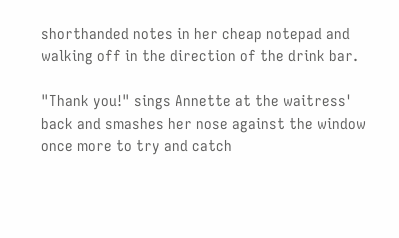shorthanded notes in her cheap notepad and walking off in the direction of the drink bar.

"Thank you!" sings Annette at the waitress' back and smashes her nose against the window once more to try and catch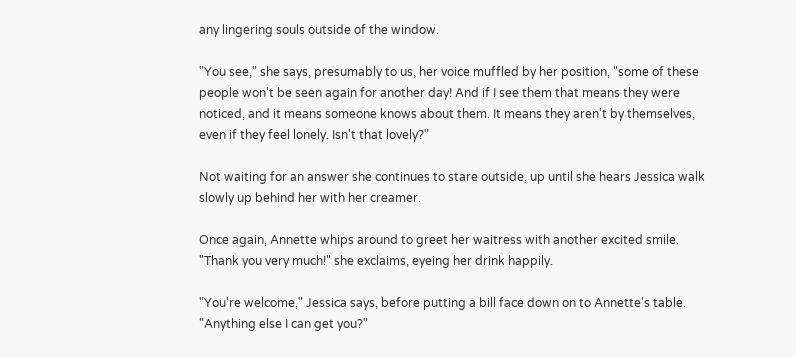any lingering souls outside of the window.

"You see," she says, presumably to us, her voice muffled by her position, "some of these people won't be seen again for another day! And if I see them that means they were noticed, and it means someone knows about them. It means they aren't by themselves, even if they feel lonely. Isn't that lovely?"

Not waiting for an answer she continues to stare outside, up until she hears Jessica walk slowly up behind her with her creamer.

Once again, Annette whips around to greet her waitress with another excited smile. "Thank you very much!" she exclaims, eyeing her drink happily.

"You're welcome," Jessica says, before putting a bill face down on to Annette's table. "Anything else I can get you?"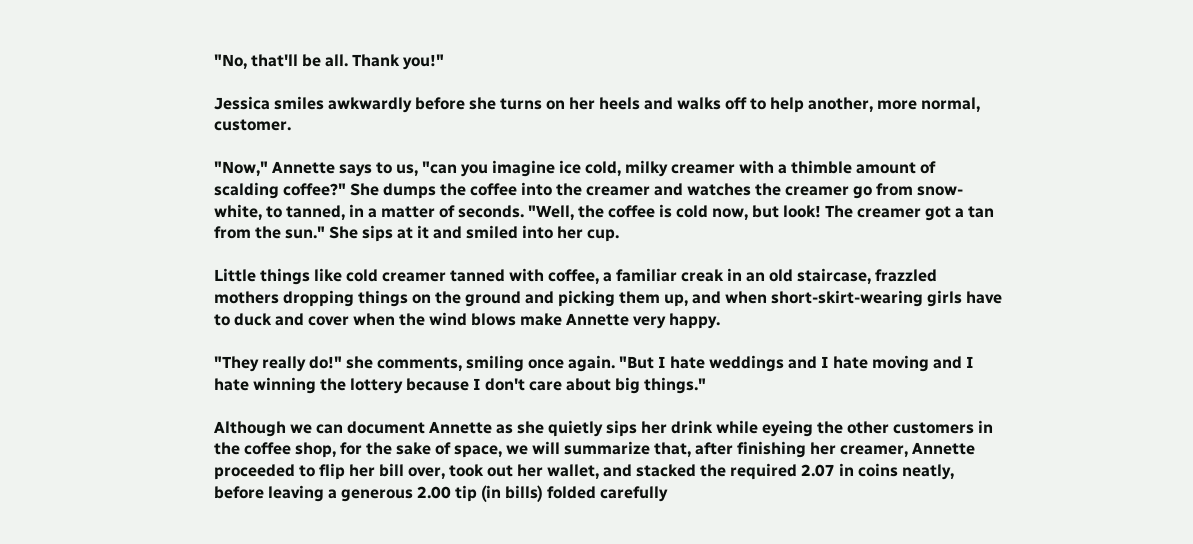"No, that'll be all. Thank you!"

Jessica smiles awkwardly before she turns on her heels and walks off to help another, more normal, customer.

"Now," Annette says to us, "can you imagine ice cold, milky creamer with a thimble amount of scalding coffee?" She dumps the coffee into the creamer and watches the creamer go from snow-white, to tanned, in a matter of seconds. "Well, the coffee is cold now, but look! The creamer got a tan from the sun." She sips at it and smiled into her cup.

Little things like cold creamer tanned with coffee, a familiar creak in an old staircase, frazzled mothers dropping things on the ground and picking them up, and when short-skirt-wearing girls have to duck and cover when the wind blows make Annette very happy.

"They really do!" she comments, smiling once again. "But I hate weddings and I hate moving and I hate winning the lottery because I don't care about big things."

Although we can document Annette as she quietly sips her drink while eyeing the other customers in the coffee shop, for the sake of space, we will summarize that, after finishing her creamer, Annette proceeded to flip her bill over, took out her wallet, and stacked the required 2.07 in coins neatly, before leaving a generous 2.00 tip (in bills) folded carefully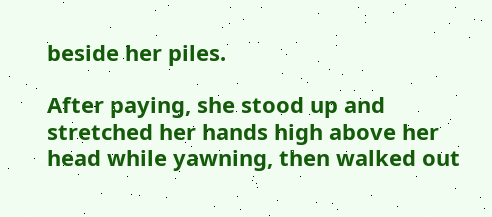beside her piles.

After paying, she stood up and stretched her hands high above her head while yawning, then walked out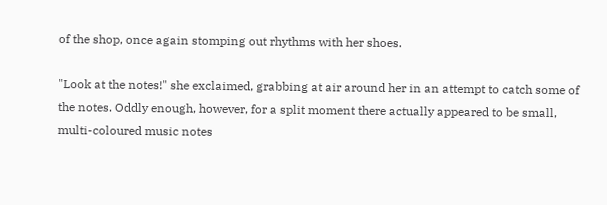of the shop, once again stomping out rhythms with her shoes.

"Look at the notes!" she exclaimed, grabbing at air around her in an attempt to catch some of the notes. Oddly enough, however, for a split moment there actually appeared to be small, multi-coloured music notes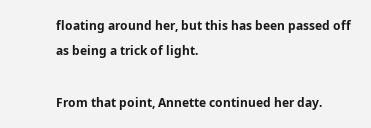floating around her, but this has been passed off as being a trick of light.

From that point, Annette continued her day.